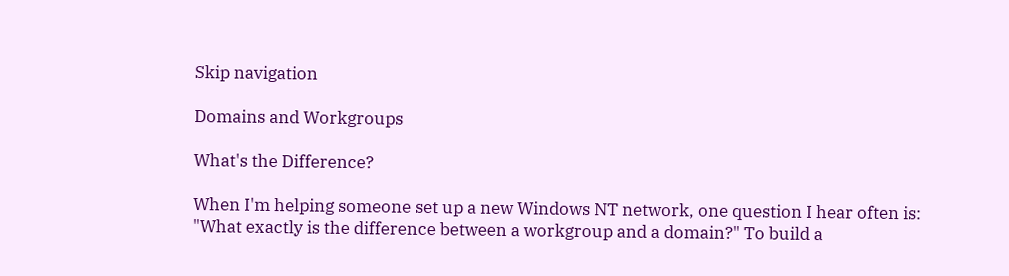Skip navigation

Domains and Workgroups

What's the Difference?

When I'm helping someone set up a new Windows NT network, one question I hear often is: "What exactly is the difference between a workgroup and a domain?" To build a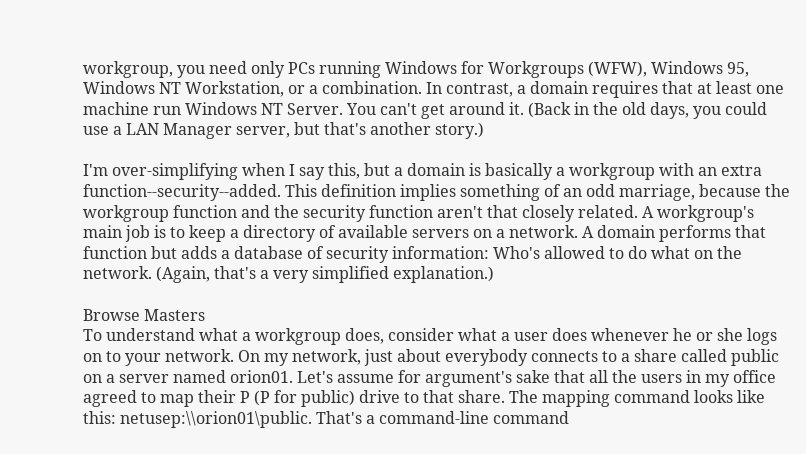workgroup, you need only PCs running Windows for Workgroups (WFW), Windows 95, Windows NT Workstation, or a combination. In contrast, a domain requires that at least one machine run Windows NT Server. You can't get around it. (Back in the old days, you could use a LAN Manager server, but that's another story.)

I'm over-simplifying when I say this, but a domain is basically a workgroup with an extra function--security--added. This definition implies something of an odd marriage, because the workgroup function and the security function aren't that closely related. A workgroup's main job is to keep a directory of available servers on a network. A domain performs that function but adds a database of security information: Who's allowed to do what on the network. (Again, that's a very simplified explanation.)

Browse Masters
To understand what a workgroup does, consider what a user does whenever he or she logs on to your network. On my network, just about everybody connects to a share called public on a server named orion01. Let's assume for argument's sake that all the users in my office agreed to map their P (P for public) drive to that share. The mapping command looks like this: netusep:\\orion01\public. That's a command-line command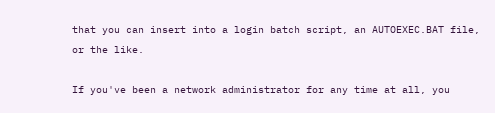that you can insert into a login batch script, an AUTOEXEC.BAT file, or the like.

If you've been a network administrator for any time at all, you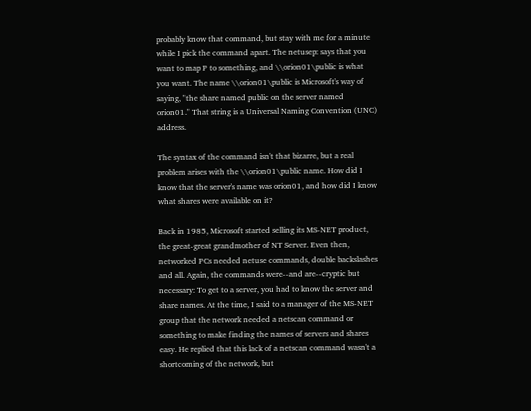probably know that command, but stay with me for a minute while I pick the command apart. The netusep: says that you want to map P to something, and \\orion01\public is what you want. The name \\orion01\public is Microsoft's way of saying, "the share named public on the server named orion01." That string is a Universal Naming Convention (UNC) address.

The syntax of the command isn't that bizarre, but a real problem arises with the \\orion01\public name. How did I know that the server's name was orion01, and how did I know what shares were available on it?

Back in 1985, Microsoft started selling its MS-NET product, the great-great grandmother of NT Server. Even then, networked PCs needed netuse commands, double backslashes and all. Again, the commands were--and are--cryptic but necessary: To get to a server, you had to know the server and share names. At the time, I said to a manager of the MS-NET group that the network needed a netscan command or something to make finding the names of servers and shares easy. He replied that this lack of a netscan command wasn't a shortcoming of the network, but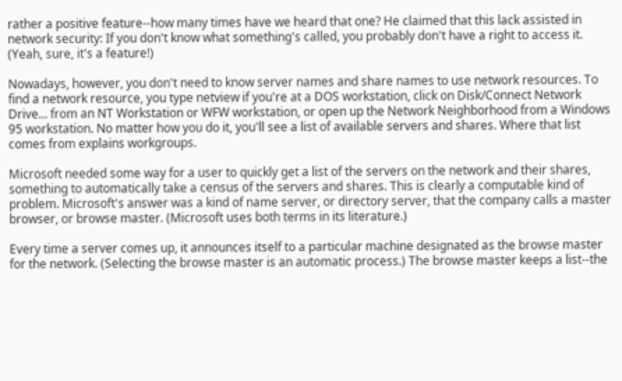rather a positive feature--how many times have we heard that one? He claimed that this lack assisted in network security: If you don't know what something's called, you probably don't have a right to access it. (Yeah, sure, it's a feature!)

Nowadays, however, you don't need to know server names and share names to use network resources. To find a network resource, you type netview if you're at a DOS workstation, click on Disk/Connect Network Drive... from an NT Workstation or WFW workstation, or open up the Network Neighborhood from a Windows 95 workstation. No matter how you do it, you'll see a list of available servers and shares. Where that list comes from explains workgroups.

Microsoft needed some way for a user to quickly get a list of the servers on the network and their shares, something to automatically take a census of the servers and shares. This is clearly a computable kind of problem. Microsoft's answer was a kind of name server, or directory server, that the company calls a master browser, or browse master. (Microsoft uses both terms in its literature.)

Every time a server comes up, it announces itself to a particular machine designated as the browse master for the network. (Selecting the browse master is an automatic process.) The browse master keeps a list--the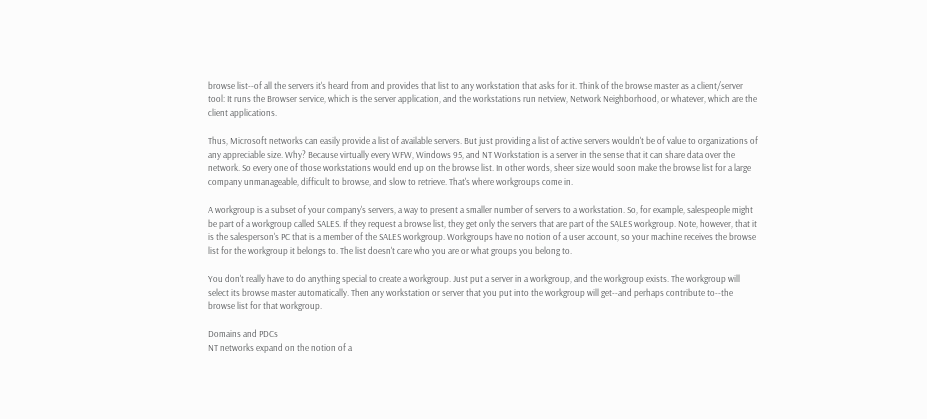browse list--of all the servers it's heard from and provides that list to any workstation that asks for it. Think of the browse master as a client/server tool: It runs the Browser service, which is the server application, and the workstations run netview, Network Neighborhood, or whatever, which are the client applications.

Thus, Microsoft networks can easily provide a list of available servers. But just providing a list of active servers wouldn't be of value to organizations of any appreciable size. Why? Because virtually every WFW, Windows 95, and NT Workstation is a server in the sense that it can share data over the network. So every one of those workstations would end up on the browse list. In other words, sheer size would soon make the browse list for a large company unmanageable, difficult to browse, and slow to retrieve. That's where workgroups come in.

A workgroup is a subset of your company's servers, a way to present a smaller number of servers to a workstation. So, for example, salespeople might be part of a workgroup called SALES. If they request a browse list, they get only the servers that are part of the SALES workgroup. Note, however, that it is the salesperson's PC that is a member of the SALES workgroup. Workgroups have no notion of a user account, so your machine receives the browse list for the workgroup it belongs to. The list doesn't care who you are or what groups you belong to.

You don't really have to do anything special to create a workgroup. Just put a server in a workgroup, and the workgroup exists. The workgroup will select its browse master automatically. Then any workstation or server that you put into the workgroup will get--and perhaps contribute to--the browse list for that workgroup.

Domains and PDCs
NT networks expand on the notion of a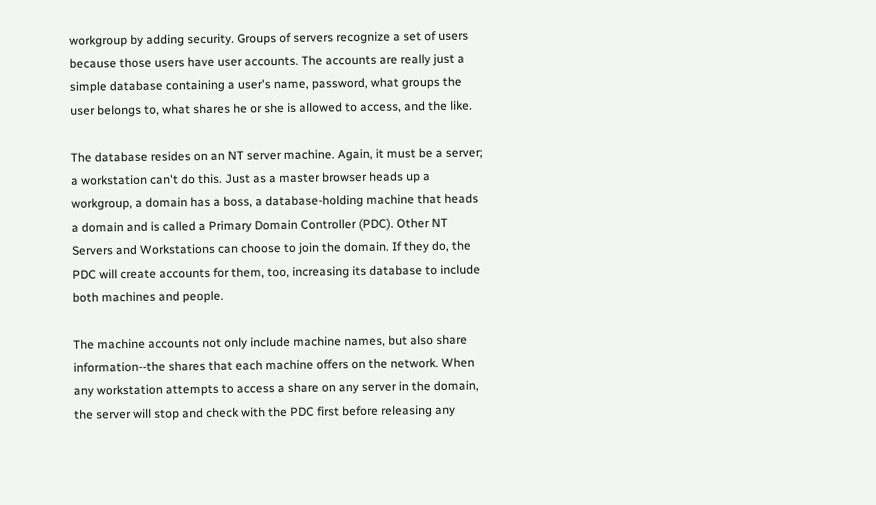workgroup by adding security. Groups of servers recognize a set of users because those users have user accounts. The accounts are really just a simple database containing a user's name, password, what groups the user belongs to, what shares he or she is allowed to access, and the like.

The database resides on an NT server machine. Again, it must be a server; a workstation can't do this. Just as a master browser heads up a workgroup, a domain has a boss, a database-holding machine that heads a domain and is called a Primary Domain Controller (PDC). Other NT Servers and Workstations can choose to join the domain. If they do, the PDC will create accounts for them, too, increasing its database to include both machines and people.

The machine accounts not only include machine names, but also share information--the shares that each machine offers on the network. When any workstation attempts to access a share on any server in the domain, the server will stop and check with the PDC first before releasing any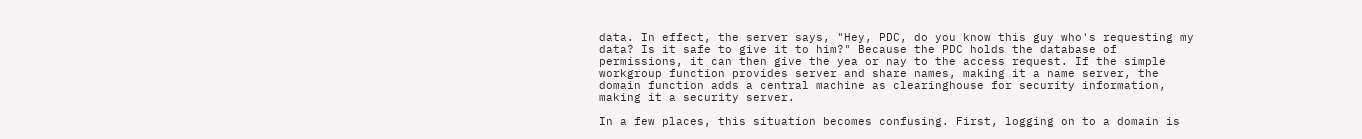data. In effect, the server says, "Hey, PDC, do you know this guy who's requesting my data? Is it safe to give it to him?" Because the PDC holds the database of permissions, it can then give the yea or nay to the access request. If the simple workgroup function provides server and share names, making it a name server, the domain function adds a central machine as clearinghouse for security information, making it a security server.

In a few places, this situation becomes confusing. First, logging on to a domain is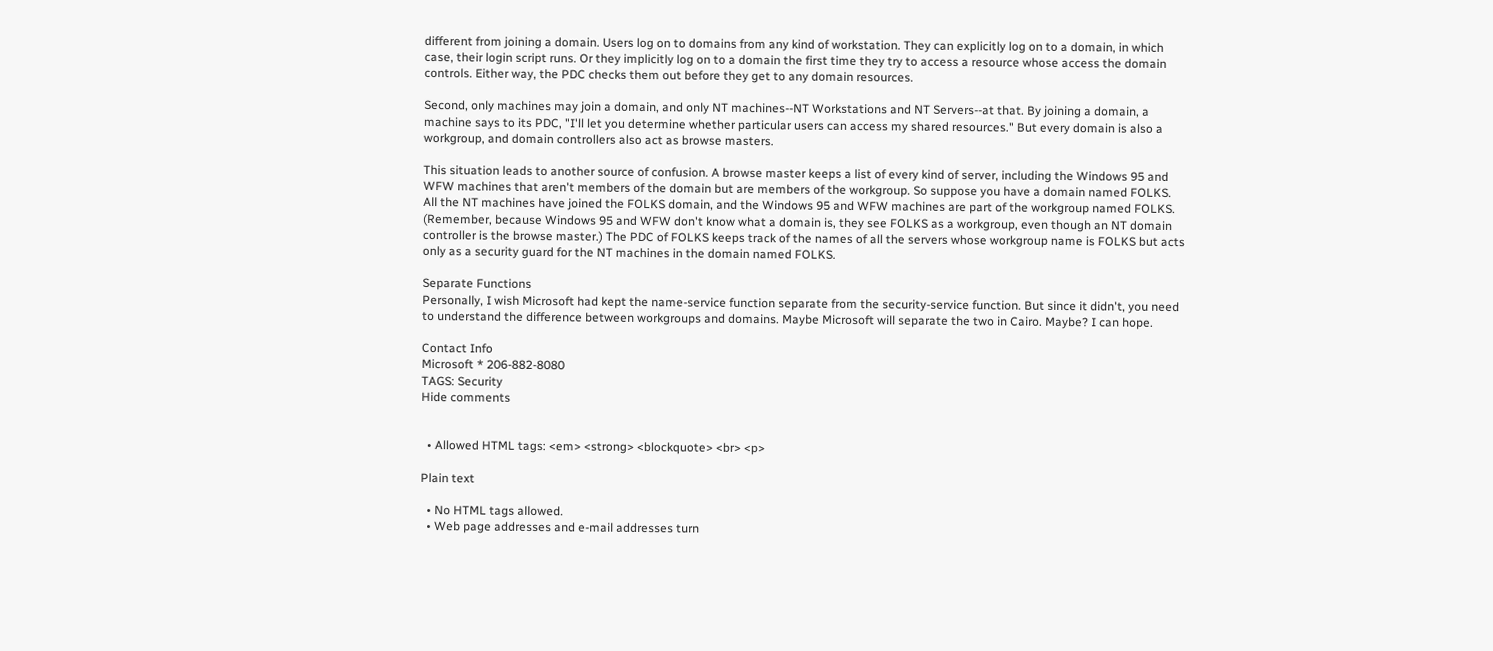different from joining a domain. Users log on to domains from any kind of workstation. They can explicitly log on to a domain, in which case, their login script runs. Or they implicitly log on to a domain the first time they try to access a resource whose access the domain controls. Either way, the PDC checks them out before they get to any domain resources.

Second, only machines may join a domain, and only NT machines--NT Workstations and NT Servers--at that. By joining a domain, a machine says to its PDC, "I'll let you determine whether particular users can access my shared resources." But every domain is also a workgroup, and domain controllers also act as browse masters.

This situation leads to another source of confusion. A browse master keeps a list of every kind of server, including the Windows 95 and WFW machines that aren't members of the domain but are members of the workgroup. So suppose you have a domain named FOLKS. All the NT machines have joined the FOLKS domain, and the Windows 95 and WFW machines are part of the workgroup named FOLKS. (Remember, because Windows 95 and WFW don't know what a domain is, they see FOLKS as a workgroup, even though an NT domain controller is the browse master.) The PDC of FOLKS keeps track of the names of all the servers whose workgroup name is FOLKS but acts only as a security guard for the NT machines in the domain named FOLKS.

Separate Functions
Personally, I wish Microsoft had kept the name-service function separate from the security-service function. But since it didn't, you need to understand the difference between workgroups and domains. Maybe Microsoft will separate the two in Cairo. Maybe? I can hope.

Contact Info
Microsoft * 206-882-8080
TAGS: Security
Hide comments


  • Allowed HTML tags: <em> <strong> <blockquote> <br> <p>

Plain text

  • No HTML tags allowed.
  • Web page addresses and e-mail addresses turn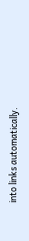into links automatically.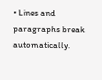• Lines and paragraphs break automatically.